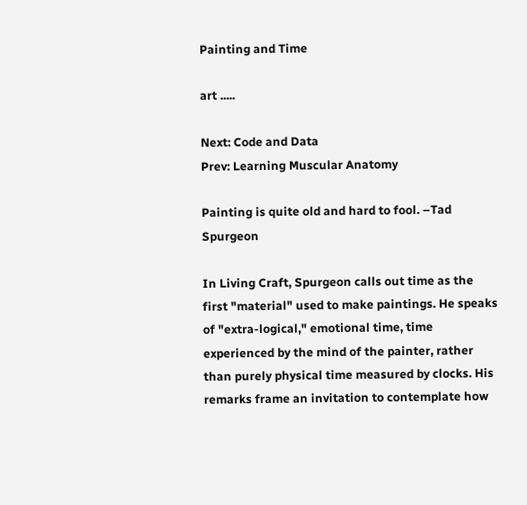Painting and Time

art .....

Next: Code and Data
Prev: Learning Muscular Anatomy

Painting is quite old and hard to fool. –Tad Spurgeon

In Living Craft, Spurgeon calls out time as the first "material" used to make paintings. He speaks of "extra-logical," emotional time, time experienced by the mind of the painter, rather than purely physical time measured by clocks. His remarks frame an invitation to contemplate how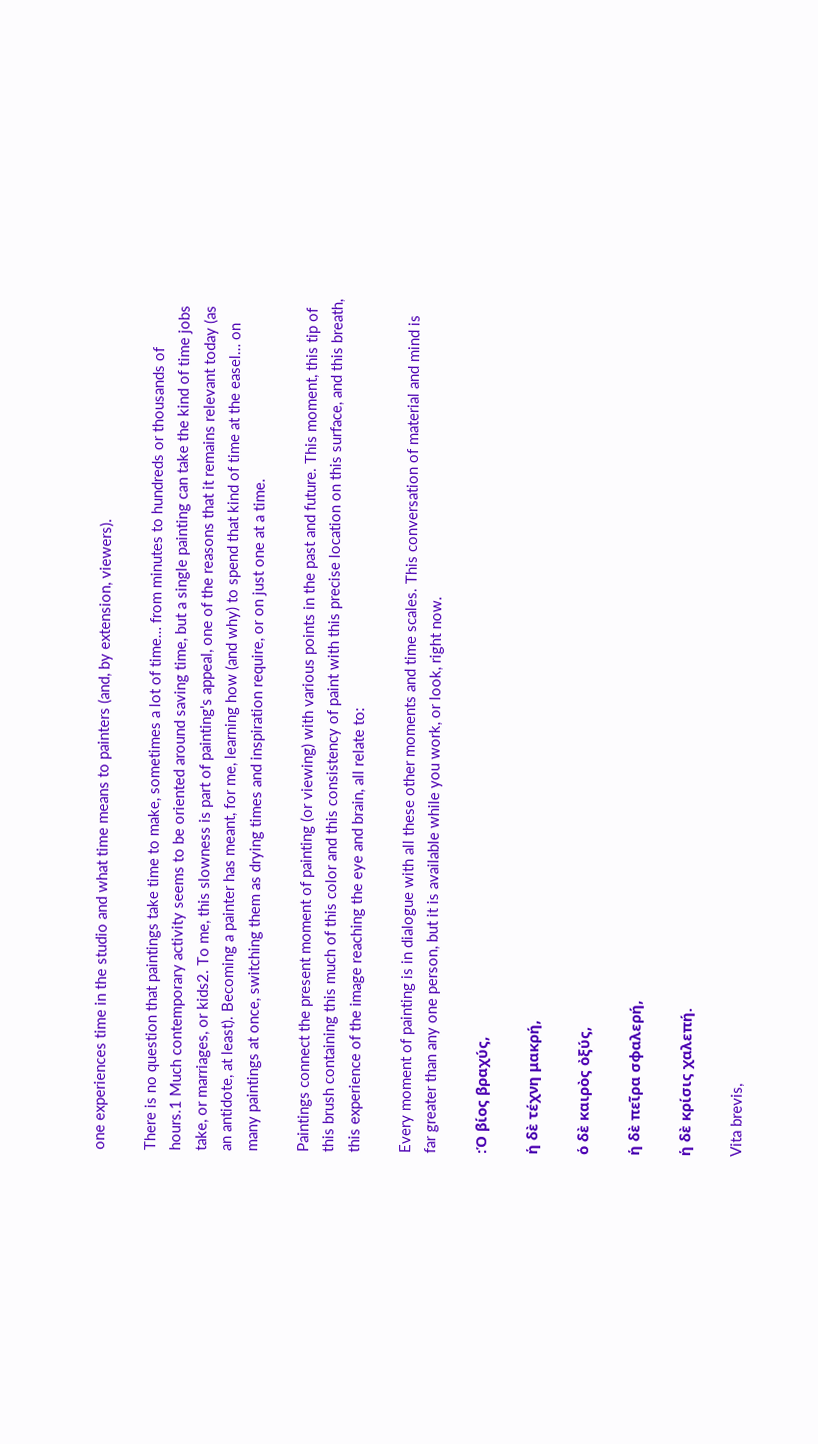one experiences time in the studio and what time means to painters (and, by extension, viewers).

There is no question that paintings take time to make, sometimes a lot of time… from minutes to hundreds or thousands of hours.1 Much contemporary activity seems to be oriented around saving time, but a single painting can take the kind of time jobs take, or marriages, or kids2. To me, this slowness is part of painting's appeal, one of the reasons that it remains relevant today (as an antidote, at least). Becoming a painter has meant, for me, learning how (and why) to spend that kind of time at the easel… on many paintings at once, switching them as drying times and inspiration require, or on just one at a time.

Paintings connect the present moment of painting (or viewing) with various points in the past and future. This moment, this tip of this brush containing this much of this color and this consistency of paint with this precise location on this surface, and this breath, this experience of the image reaching the eye and brain, all relate to:

Every moment of painting is in dialogue with all these other moments and time scales. This conversation of material and mind is far greater than any one person, but it is available while you work, or look, right now.

:Ὁ βίος βραχύς,

ἡ δὲ τέχνη μακρή,

ὁ δὲ καιρὸς ὀξύς,

ἡ δὲ πεῖρα σφαλερή,

ἡ δὲ κρίσις χαλεπή.

Vita brevis,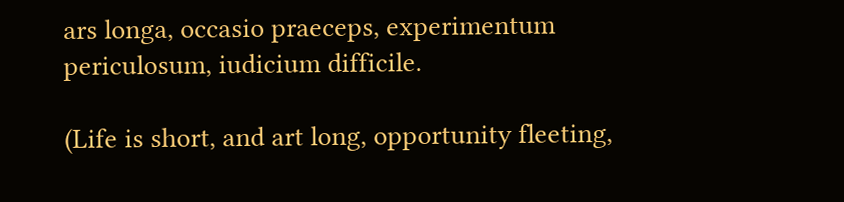ars longa, occasio praeceps, experimentum periculosum, iudicium difficile.

(Life is short, and art long, opportunity fleeting,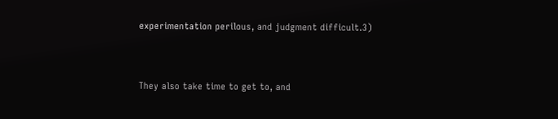experimentation perilous, and judgment difficult.3)


They also take time to get to, and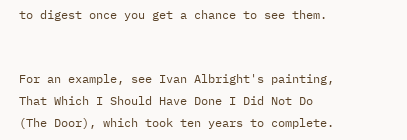to digest once you get a chance to see them.


For an example, see Ivan Albright's painting, That Which I Should Have Done I Did Not Do (The Door), which took ten years to complete.